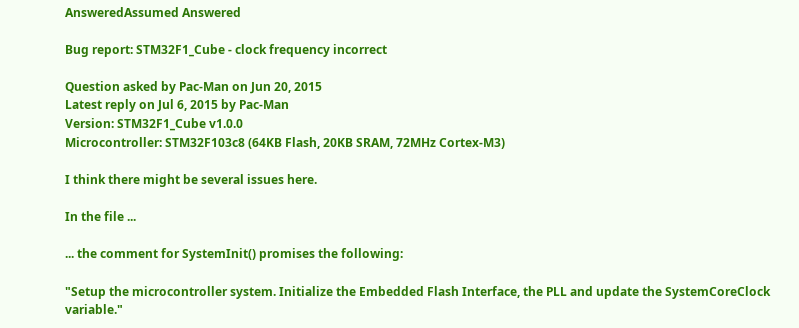AnsweredAssumed Answered

Bug report: STM32F1_Cube - clock frequency incorrect

Question asked by Pac-Man on Jun 20, 2015
Latest reply on Jul 6, 2015 by Pac-Man
Version: STM32F1_Cube v1.0.0
Microcontroller: STM32F103c8 (64KB Flash, 20KB SRAM, 72MHz Cortex-M3)

I think there might be several issues here.

In the file ...

... the comment for SystemInit() promises the following:

"Setup the microcontroller system. Initialize the Embedded Flash Interface, the PLL and update the SystemCoreClock variable."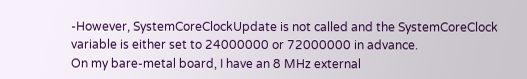-However, SystemCoreClockUpdate is not called and the SystemCoreClock variable is either set to 24000000 or 72000000 in advance.
On my bare-metal board, I have an 8 MHz external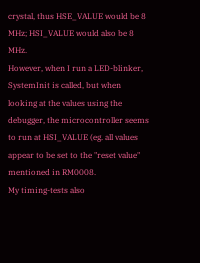crystal, thus HSE_VALUE would be 8 MHz; HSI_VALUE would also be 8 MHz.
However, when I run a LED-blinker, SystemInit is called, but when looking at the values using the debugger, the microcontroller seems to run at HSI_VALUE (eg. all values appear to be set to the "reset value" mentioned in RM0008.
My timing-tests also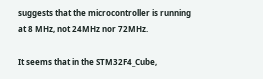suggests that the microcontroller is running at 8 MHz, not 24MHz nor 72MHz.

It seems that in the STM32F4_Cube,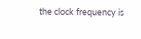the clock frequency is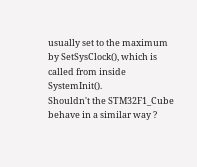usually set to the maximum by SetSysClock(), which is called from inside SystemInit().
Shouldn't the STM32F1_Cube behave in a similar way ?